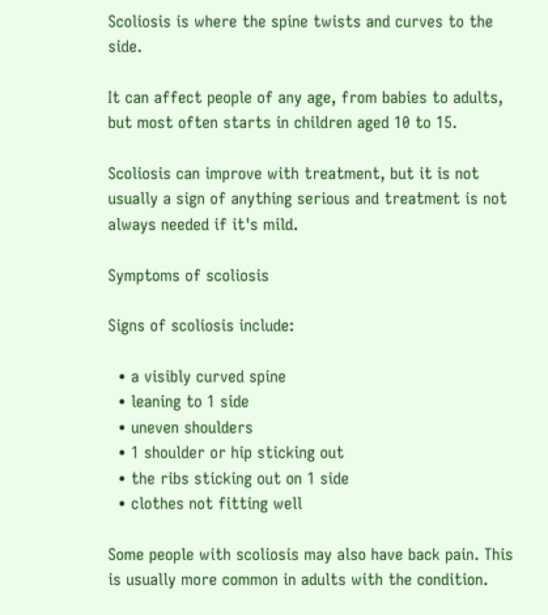Scoliosis is where the spine twists and curves to the side.

It can affect people of any age, from babies to adults, but most often starts in children aged 10 to 15.

Scoliosis can improve with treatment, but it is not usually a sign of anything serious and treatment is not always needed if it's mild.

Symptoms of scoliosis

Signs of scoliosis include:

  • a visibly curved spine
  • leaning to 1 side
  • uneven shoulders
  • 1 shoulder or hip sticking out
  • the ribs sticking out on 1 side
  • clothes not fitting well

Some people with scoliosis may also have back pain. This is usually more common in adults with the condition.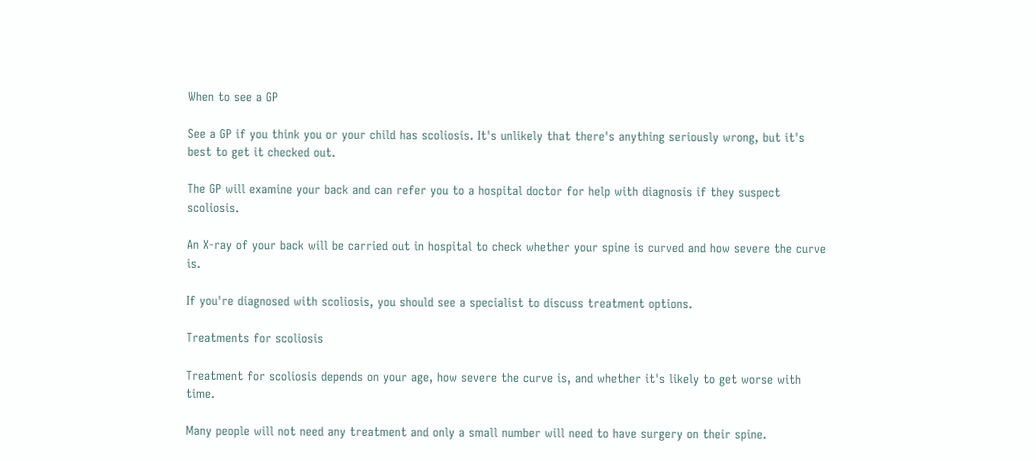When to see a GP

See a GP if you think you or your child has scoliosis. It's unlikely that there's anything seriously wrong, but it's best to get it checked out.

The GP will examine your back and can refer you to a hospital doctor for help with diagnosis if they suspect scoliosis.

An X-ray of your back will be carried out in hospital to check whether your spine is curved and how severe the curve is.

If you're diagnosed with scoliosis, you should see a specialist to discuss treatment options.

Treatments for scoliosis

Treatment for scoliosis depends on your age, how severe the curve is, and whether it's likely to get worse with time.

Many people will not need any treatment and only a small number will need to have surgery on their spine.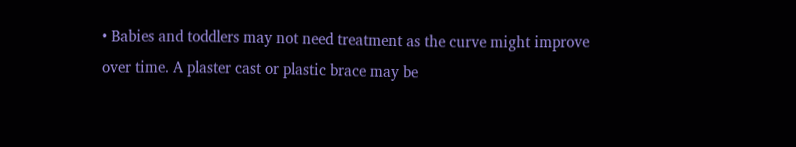• Babies and toddlers may not need treatment as the curve might improve over time. A plaster cast or plastic brace may be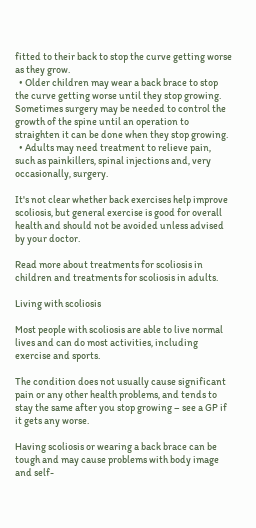fitted to their back to stop the curve getting worse as they grow.
  • Older children may wear a back brace to stop the curve getting worse until they stop growing. Sometimes surgery may be needed to control the growth of the spine until an operation to straighten it can be done when they stop growing.
  • Adults may need treatment to relieve pain, such as painkillers, spinal injections and, very occasionally, surgery.

It's not clear whether back exercises help improve scoliosis, but general exercise is good for overall health and should not be avoided unless advised by your doctor.

Read more about treatments for scoliosis in children and treatments for scoliosis in adults.

Living with scoliosis

Most people with scoliosis are able to live normal lives and can do most activities, including exercise and sports.

The condition does not usually cause significant pain or any other health problems, and tends to stay the same after you stop growing – see a GP if it gets any worse.

Having scoliosis or wearing a back brace can be tough and may cause problems with body image and self-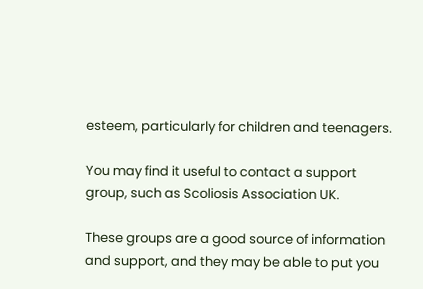esteem, particularly for children and teenagers.

You may find it useful to contact a support group, such as Scoliosis Association UK.

These groups are a good source of information and support, and they may be able to put you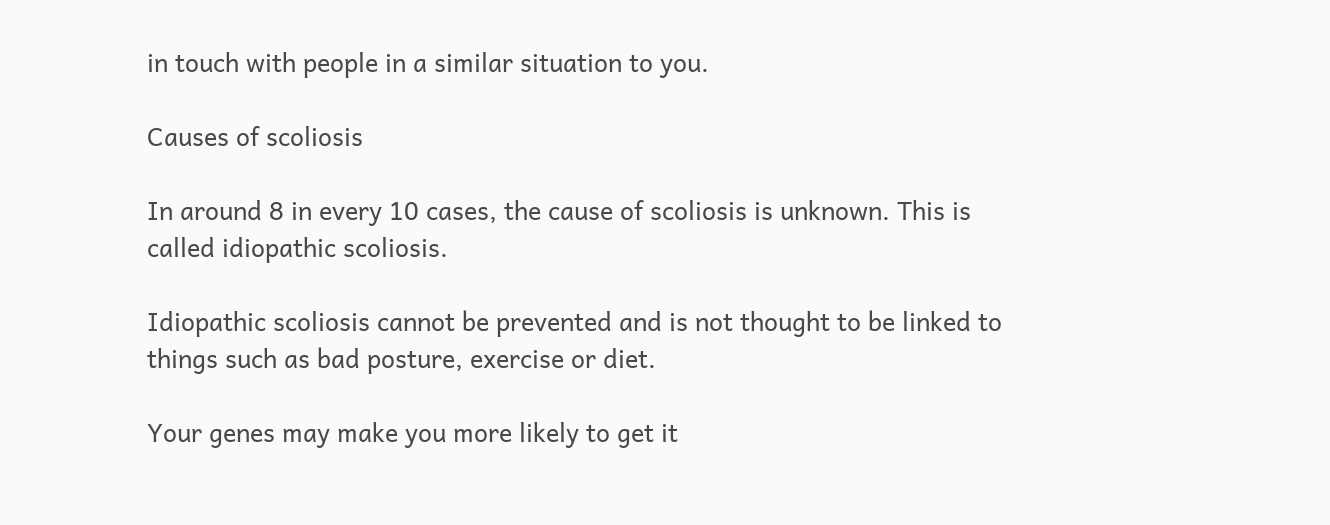in touch with people in a similar situation to you.

Causes of scoliosis

In around 8 in every 10 cases, the cause of scoliosis is unknown. This is called idiopathic scoliosis.

Idiopathic scoliosis cannot be prevented and is not thought to be linked to things such as bad posture, exercise or diet.

Your genes may make you more likely to get it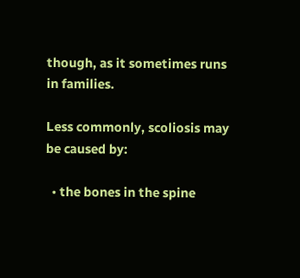though, as it sometimes runs in families.

Less commonly, scoliosis may be caused by:

  • the bones in the spine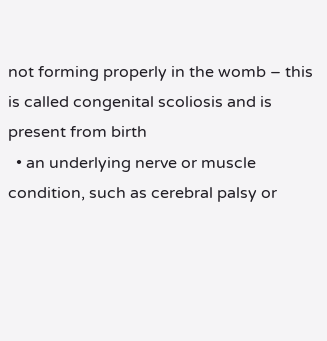not forming properly in the womb – this is called congenital scoliosis and is present from birth
  • an underlying nerve or muscle condition, such as cerebral palsy or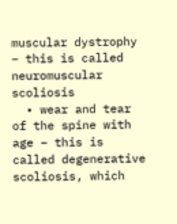muscular dystrophy – this is called neuromuscular scoliosis
  • wear and tear of the spine with age – this is called degenerative scoliosis, which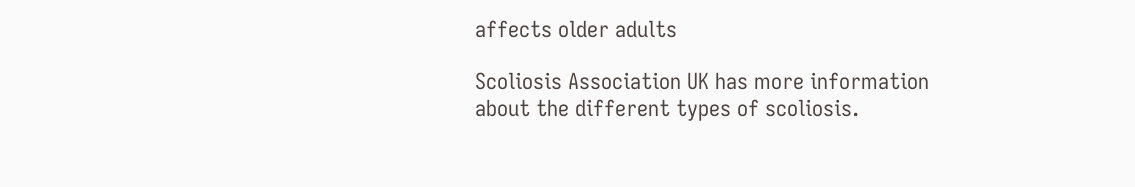affects older adults

Scoliosis Association UK has more information about the different types of scoliosis.